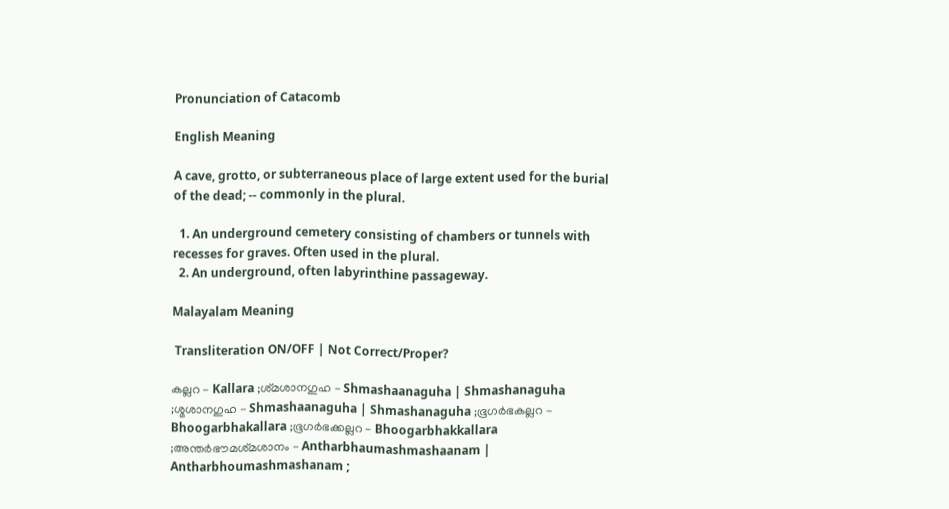Pronunciation of Catacomb

English Meaning

A cave, grotto, or subterraneous place of large extent used for the burial of the dead; -- commonly in the plural.

  1. An underground cemetery consisting of chambers or tunnels with recesses for graves. Often used in the plural.
  2. An underground, often labyrinthine passageway.

Malayalam Meaning

 Transliteration ON/OFF | Not Correct/Proper?

കല്ലറ - Kallara ;ശ്‌മശാനഗുഹ - Shmashaanaguha | Shmashanaguha ;ശ്മശാനഗുഹ - Shmashaanaguha | Shmashanaguha ;ഭൂഗർഭകല്ലറ - Bhoogarbhakallara ;ഭൂഗര്‍ഭക്കല്ലറ - Bhoogarbhakkallara ;അന്തര്‍ഭൗമശ്‌മശാനം - Antharbhaumashmashaanam | Antharbhoumashmashanam ;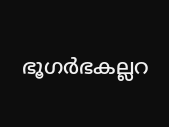ഭൂഗര്‍ഭകല്ലറ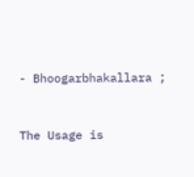- Bhoogarbhakallara ;


The Usage is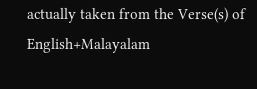actually taken from the Verse(s) of English+Malayalam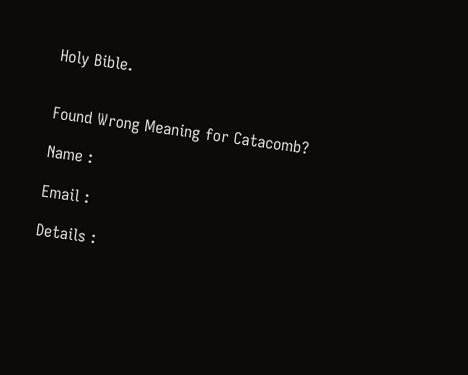Holy Bible.


Found Wrong Meaning for Catacomb?

Name :

Email :

Details :